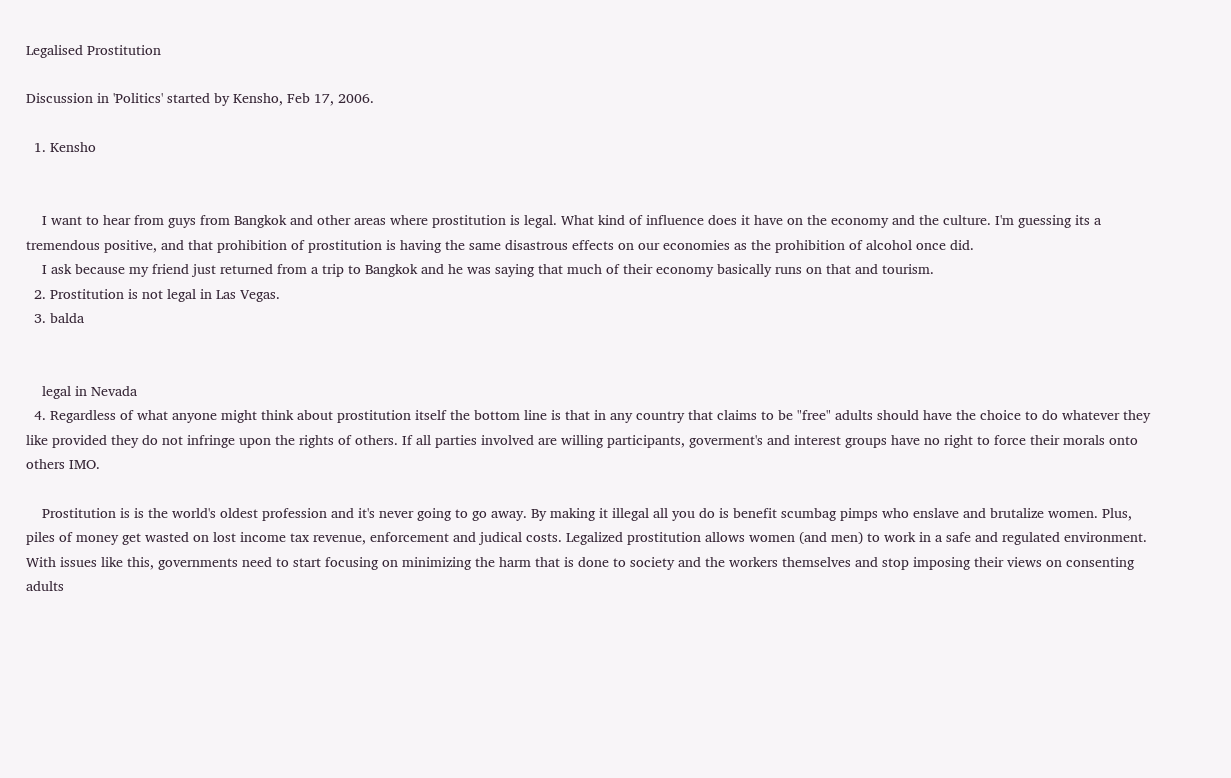Legalised Prostitution

Discussion in 'Politics' started by Kensho, Feb 17, 2006.

  1. Kensho


    I want to hear from guys from Bangkok and other areas where prostitution is legal. What kind of influence does it have on the economy and the culture. I'm guessing its a tremendous positive, and that prohibition of prostitution is having the same disastrous effects on our economies as the prohibition of alcohol once did.
    I ask because my friend just returned from a trip to Bangkok and he was saying that much of their economy basically runs on that and tourism.
  2. Prostitution is not legal in Las Vegas.
  3. balda


    legal in Nevada
  4. Regardless of what anyone might think about prostitution itself the bottom line is that in any country that claims to be "free" adults should have the choice to do whatever they like provided they do not infringe upon the rights of others. If all parties involved are willing participants, goverment's and interest groups have no right to force their morals onto others IMO.

    Prostitution is is the world's oldest profession and it's never going to go away. By making it illegal all you do is benefit scumbag pimps who enslave and brutalize women. Plus, piles of money get wasted on lost income tax revenue, enforcement and judical costs. Legalized prostitution allows women (and men) to work in a safe and regulated environment. With issues like this, governments need to start focusing on minimizing the harm that is done to society and the workers themselves and stop imposing their views on consenting adults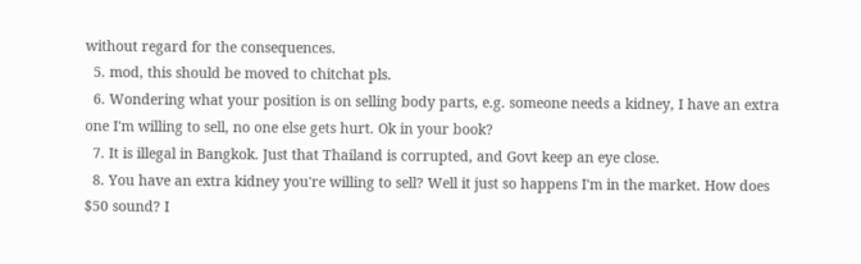without regard for the consequences.
  5. mod, this should be moved to chitchat pls.
  6. Wondering what your position is on selling body parts, e.g. someone needs a kidney, I have an extra one I'm willing to sell, no one else gets hurt. Ok in your book?
  7. It is illegal in Bangkok. Just that Thailand is corrupted, and Govt keep an eye close.
  8. You have an extra kidney you're willing to sell? Well it just so happens I'm in the market. How does $50 sound? I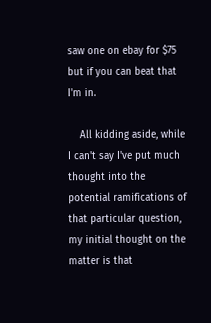saw one on ebay for $75 but if you can beat that I'm in.

    All kidding aside, while I can't say I've put much thought into the potential ramifications of that particular question, my initial thought on the matter is that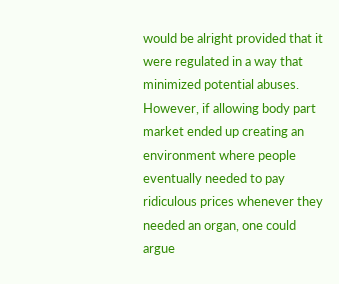would be alright provided that it were regulated in a way that minimized potential abuses. However, if allowing body part market ended up creating an environment where people eventually needed to pay ridiculous prices whenever they needed an organ, one could argue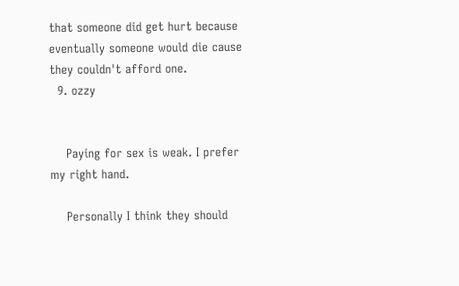that someone did get hurt because eventually someone would die cause they couldn't afford one.
  9. ozzy


    Paying for sex is weak. I prefer my right hand.

    Personally I think they should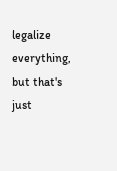legalize everything, but that's just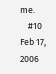me.
    #10     Feb 17, 2006